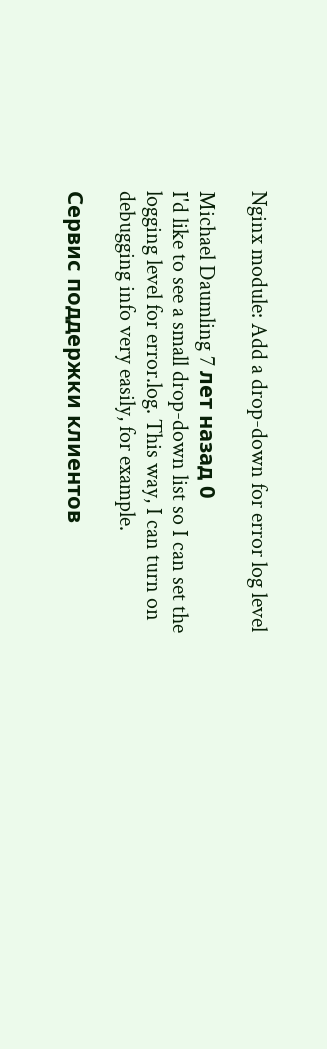Nginx module: Add a drop-down for error log level

Michael Daumling 7 лет назад 0
I'd like to see a small drop-down list so I can set the logging level for error.log. This way, I can turn on debugging info very easily, for example.

Сервис поддержки клиентов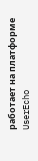работает на платформе UserEcho